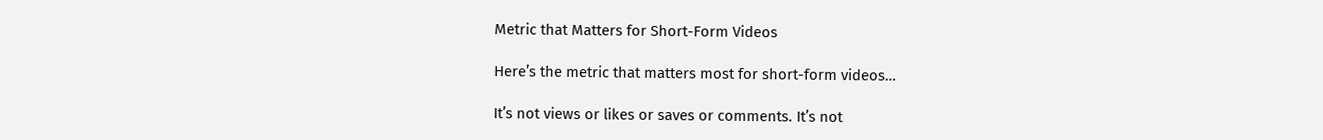Metric that Matters for Short-Form Videos

Here’s the metric that matters most for short-form videos…

It’s not views or likes or saves or comments. It’s not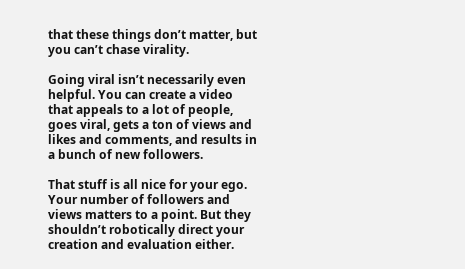that these things don’t matter, but you can’t chase virality.

Going viral isn’t necessarily even helpful. You can create a video that appeals to a lot of people, goes viral, gets a ton of views and likes and comments, and results in a bunch of new followers.

That stuff is all nice for your ego. Your number of followers and views matters to a point. But they shouldn’t robotically direct your creation and evaluation either.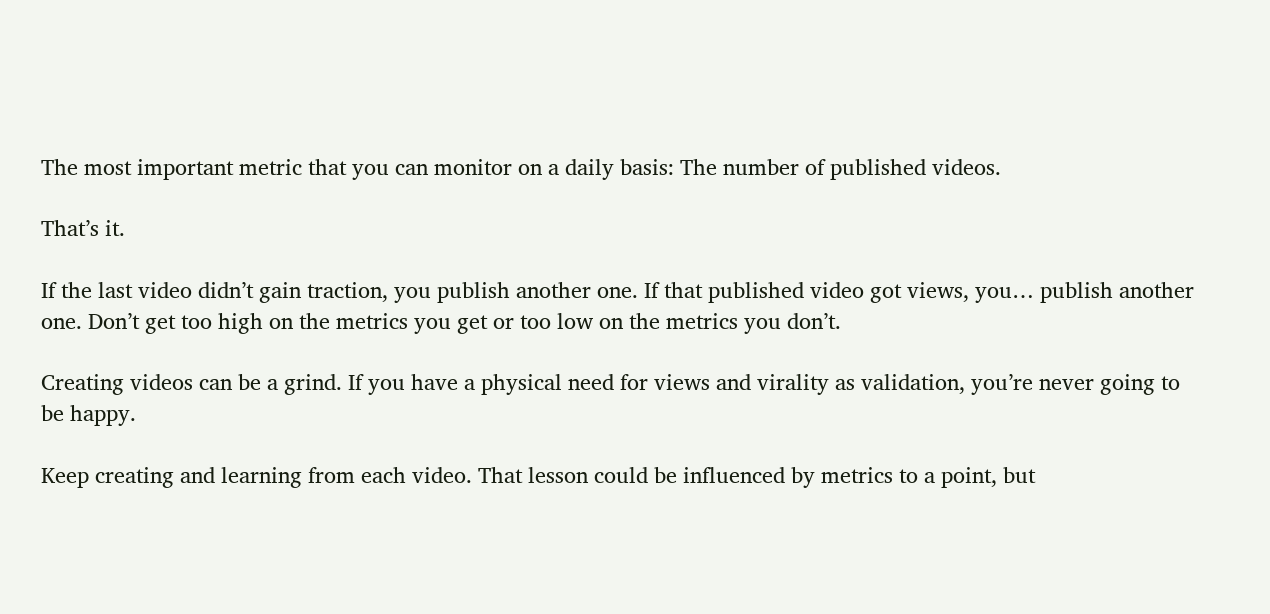The most important metric that you can monitor on a daily basis: The number of published videos.

That’s it.

If the last video didn’t gain traction, you publish another one. If that published video got views, you… publish another one. Don’t get too high on the metrics you get or too low on the metrics you don’t.

Creating videos can be a grind. If you have a physical need for views and virality as validation, you’re never going to be happy.

Keep creating and learning from each video. That lesson could be influenced by metrics to a point, but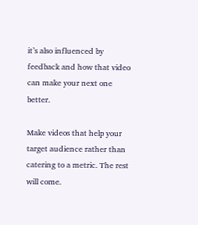it’s also influenced by feedback and how that video can make your next one better.

Make videos that help your target audience rather than catering to a metric. The rest will come.